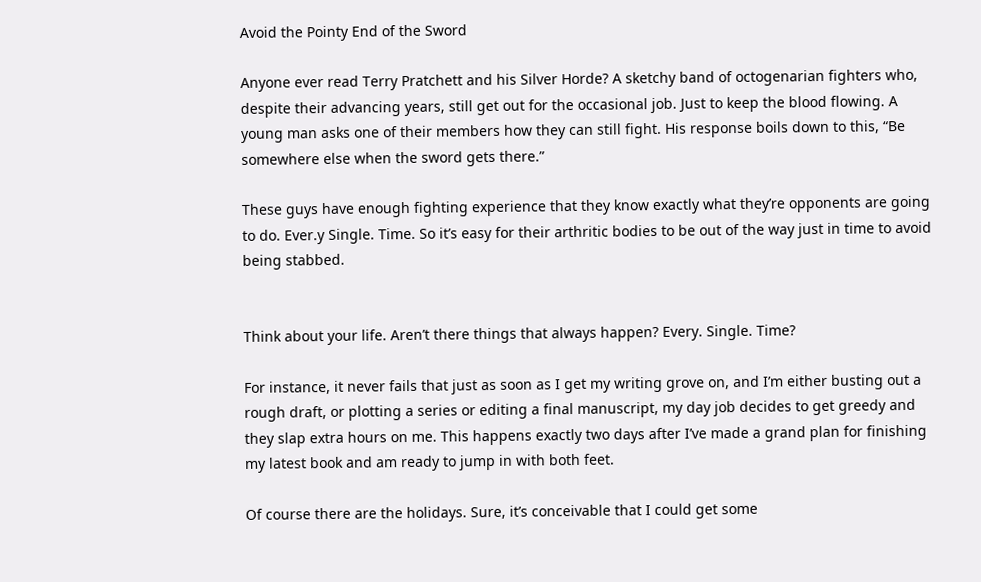Avoid the Pointy End of the Sword

Anyone ever read Terry Pratchett and his Silver Horde? A sketchy band of octogenarian fighters who, despite their advancing years, still get out for the occasional job. Just to keep the blood flowing. A young man asks one of their members how they can still fight. His response boils down to this, “Be somewhere else when the sword gets there.”

These guys have enough fighting experience that they know exactly what they’re opponents are going to do. Ever.y Single. Time. So it’s easy for their arthritic bodies to be out of the way just in time to avoid being stabbed.


Think about your life. Aren’t there things that always happen? Every. Single. Time?

For instance, it never fails that just as soon as I get my writing grove on, and I’m either busting out a rough draft, or plotting a series or editing a final manuscript, my day job decides to get greedy and they slap extra hours on me. This happens exactly two days after I’ve made a grand plan for finishing my latest book and am ready to jump in with both feet.

Of course there are the holidays. Sure, it’s conceivable that I could get some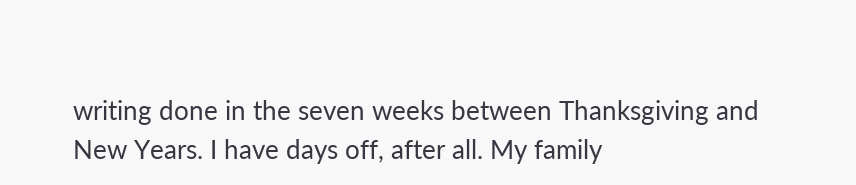writing done in the seven weeks between Thanksgiving and New Years. I have days off, after all. My family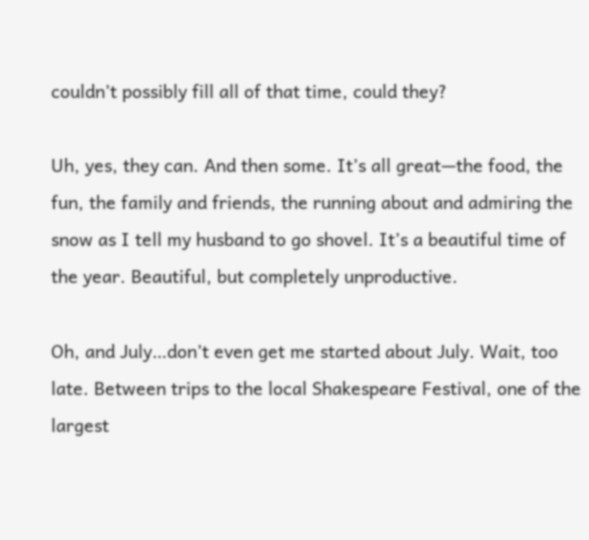couldn’t possibly fill all of that time, could they?

Uh, yes, they can. And then some. It’s all great—the food, the fun, the family and friends, the running about and admiring the snow as I tell my husband to go shovel. It’s a beautiful time of the year. Beautiful, but completely unproductive.

Oh, and July…don’t even get me started about July. Wait, too late. Between trips to the local Shakespeare Festival, one of the largest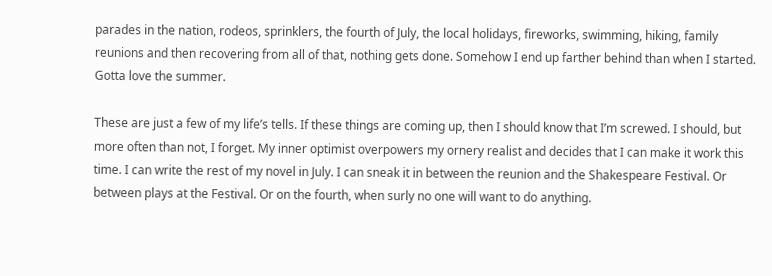parades in the nation, rodeos, sprinklers, the fourth of July, the local holidays, fireworks, swimming, hiking, family reunions and then recovering from all of that, nothing gets done. Somehow I end up farther behind than when I started. Gotta love the summer.

These are just a few of my life’s tells. If these things are coming up, then I should know that I’m screwed. I should, but more often than not, I forget. My inner optimist overpowers my ornery realist and decides that I can make it work this time. I can write the rest of my novel in July. I can sneak it in between the reunion and the Shakespeare Festival. Or between plays at the Festival. Or on the fourth, when surly no one will want to do anything.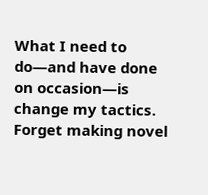What I need to do—and have done on occasion—is change my tactics. Forget making novel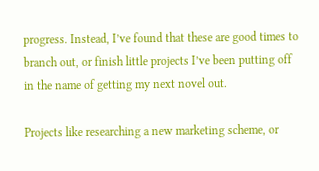progress. Instead, I’ve found that these are good times to branch out, or finish little projects I’ve been putting off in the name of getting my next novel out.

Projects like researching a new marketing scheme, or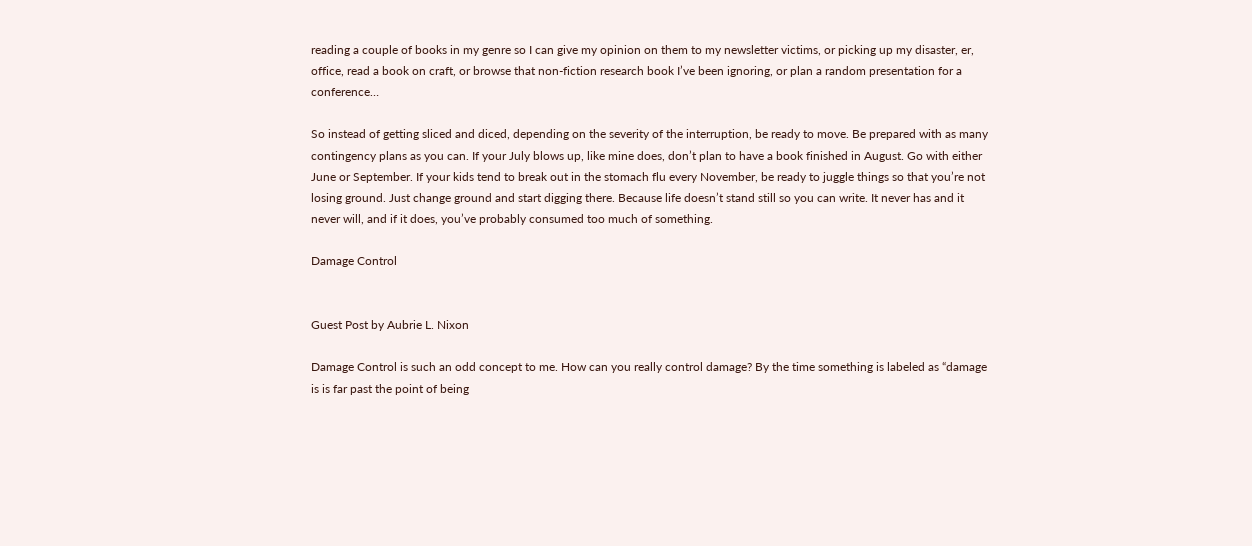reading a couple of books in my genre so I can give my opinion on them to my newsletter victims, or picking up my disaster, er, office, read a book on craft, or browse that non-fiction research book I’ve been ignoring, or plan a random presentation for a conference…

So instead of getting sliced and diced, depending on the severity of the interruption, be ready to move. Be prepared with as many contingency plans as you can. If your July blows up, like mine does, don’t plan to have a book finished in August. Go with either June or September. If your kids tend to break out in the stomach flu every November, be ready to juggle things so that you’re not losing ground. Just change ground and start digging there. Because life doesn’t stand still so you can write. It never has and it never will, and if it does, you’ve probably consumed too much of something.

Damage Control


Guest Post by Aubrie L. Nixon

Damage Control is such an odd concept to me. How can you really control damage? By the time something is labeled as “damage is is far past the point of being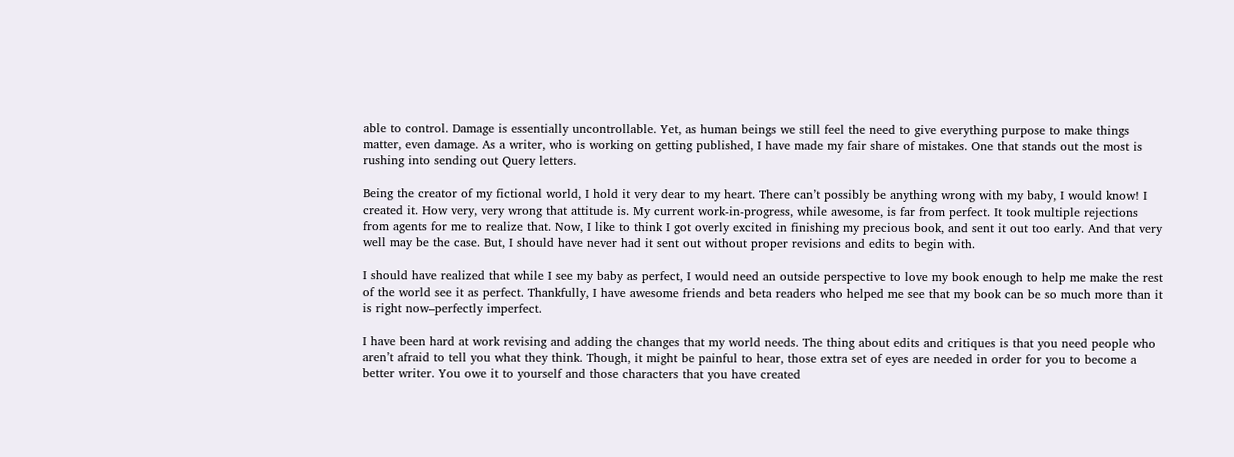able to control. Damage is essentially uncontrollable. Yet, as human beings we still feel the need to give everything purpose to make things matter, even damage. As a writer, who is working on getting published, I have made my fair share of mistakes. One that stands out the most is rushing into sending out Query letters.

Being the creator of my fictional world, I hold it very dear to my heart. There can’t possibly be anything wrong with my baby, I would know! I created it. How very, very wrong that attitude is. My current work-in-progress, while awesome, is far from perfect. It took multiple rejections from agents for me to realize that. Now, I like to think I got overly excited in finishing my precious book, and sent it out too early. And that very well may be the case. But, I should have never had it sent out without proper revisions and edits to begin with.

I should have realized that while I see my baby as perfect, I would need an outside perspective to love my book enough to help me make the rest of the world see it as perfect. Thankfully, I have awesome friends and beta readers who helped me see that my book can be so much more than it is right now–perfectly imperfect.

I have been hard at work revising and adding the changes that my world needs. The thing about edits and critiques is that you need people who aren’t afraid to tell you what they think. Though, it might be painful to hear, those extra set of eyes are needed in order for you to become a better writer. You owe it to yourself and those characters that you have created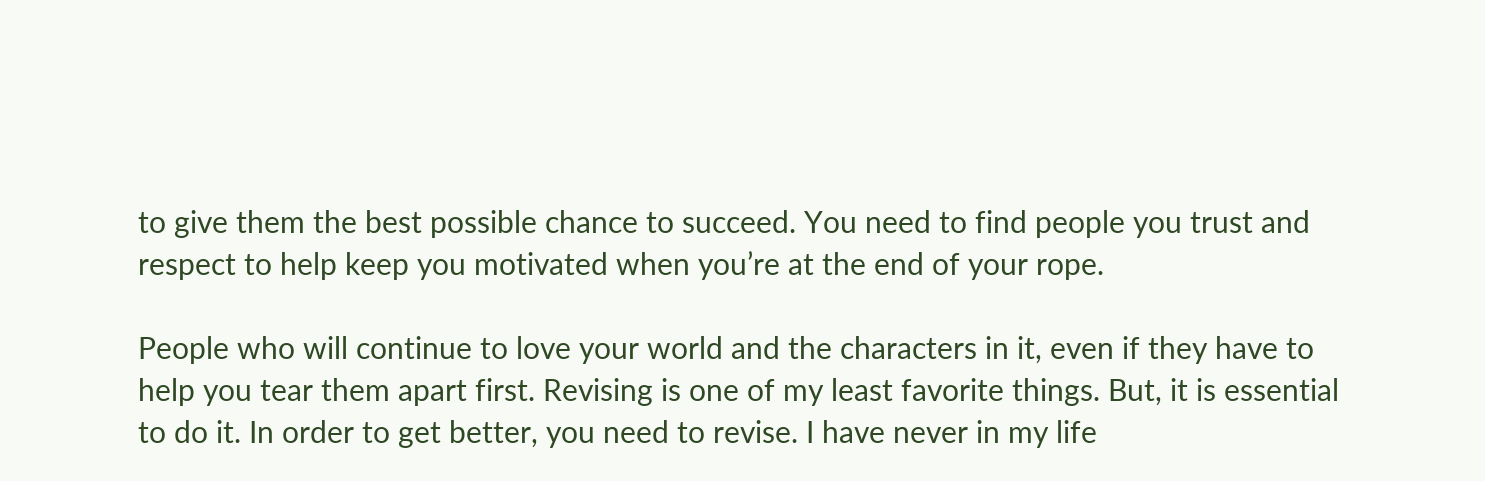to give them the best possible chance to succeed. You need to find people you trust and respect to help keep you motivated when you’re at the end of your rope.

People who will continue to love your world and the characters in it, even if they have to help you tear them apart first. Revising is one of my least favorite things. But, it is essential to do it. In order to get better, you need to revise. I have never in my life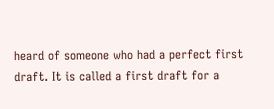heard of someone who had a perfect first draft. It is called a first draft for a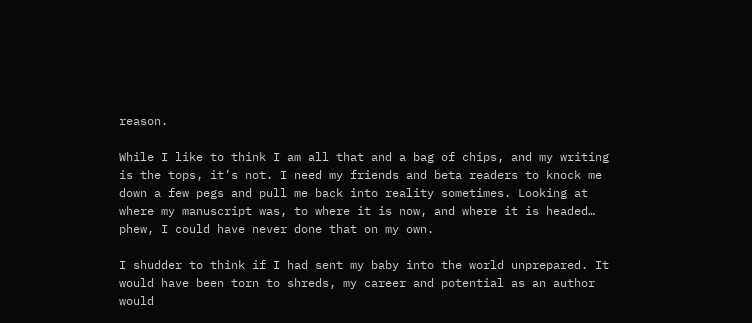reason.

While I like to think I am all that and a bag of chips, and my writing is the tops, it’s not. I need my friends and beta readers to knock me down a few pegs and pull me back into reality sometimes. Looking at where my manuscript was, to where it is now, and where it is headed… phew, I could have never done that on my own.

I shudder to think if I had sent my baby into the world unprepared. It would have been torn to shreds, my career and potential as an author would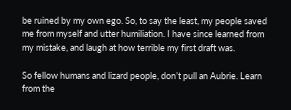be ruined by my own ego. So, to say the least, my people saved me from myself and utter humiliation. I have since learned from my mistake, and laugh at how terrible my first draft was.

So fellow humans and lizard people, don’t pull an Aubrie. Learn from the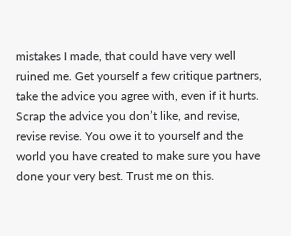mistakes I made, that could have very well ruined me. Get yourself a few critique partners, take the advice you agree with, even if it hurts. Scrap the advice you don’t like, and revise, revise revise. You owe it to yourself and the world you have created to make sure you have done your very best. Trust me on this.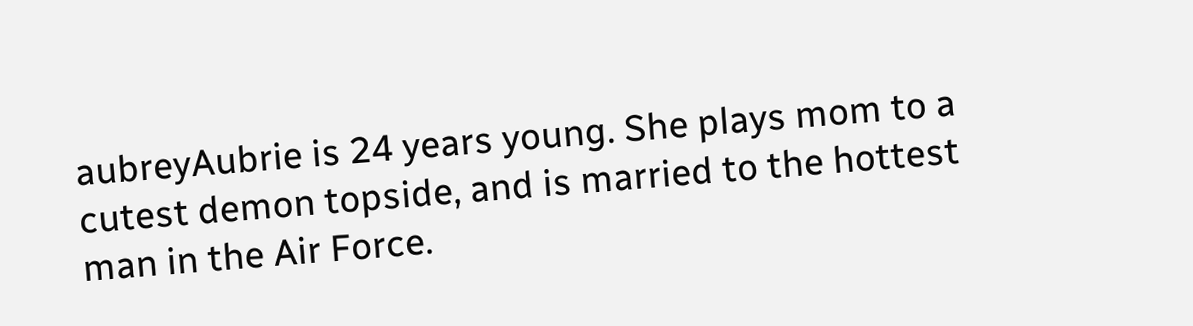aubreyAubrie is 24 years young. She plays mom to a cutest demon topside, and is married to the hottest man in the Air Force.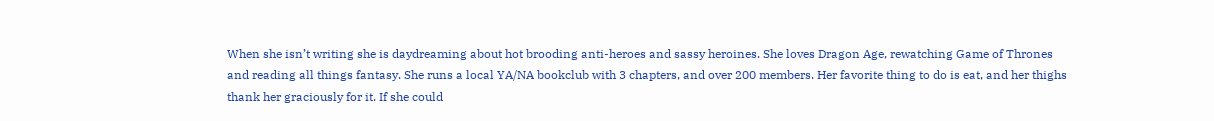When she isn’t writing she is daydreaming about hot brooding anti-heroes and sassy heroines. She loves Dragon Age, rewatching Game of Thrones and reading all things fantasy. She runs a local YA/NA bookclub with 3 chapters, and over 200 members. Her favorite thing to do is eat, and her thighs thank her graciously for it. If she could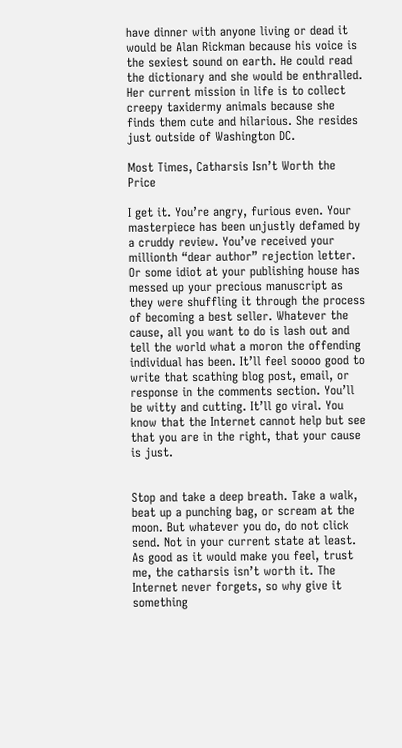have dinner with anyone living or dead it would be Alan Rickman because his voice is the sexiest sound on earth. He could read the dictionary and she would be enthralled. Her current mission in life is to collect creepy taxidermy animals because she finds them cute and hilarious. She resides just outside of Washington DC.

Most Times, Catharsis Isn’t Worth the Price

I get it. You’re angry, furious even. Your masterpiece has been unjustly defamed by a cruddy review. You’ve received your millionth “dear author” rejection letter. Or some idiot at your publishing house has messed up your precious manuscript as they were shuffling it through the process of becoming a best seller. Whatever the cause, all you want to do is lash out and tell the world what a moron the offending individual has been. It’ll feel soooo good to write that scathing blog post, email, or response in the comments section. You’ll be witty and cutting. It’ll go viral. You know that the Internet cannot help but see that you are in the right, that your cause is just.


Stop and take a deep breath. Take a walk, beat up a punching bag, or scream at the moon. But whatever you do, do not click send. Not in your current state at least. As good as it would make you feel, trust me, the catharsis isn’t worth it. The Internet never forgets, so why give it something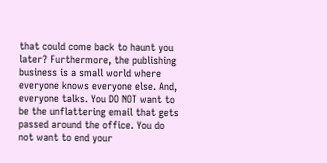that could come back to haunt you later? Furthermore, the publishing business is a small world where everyone knows everyone else. And, everyone talks. You DO NOT want to be the unflattering email that gets passed around the office. You do not want to end your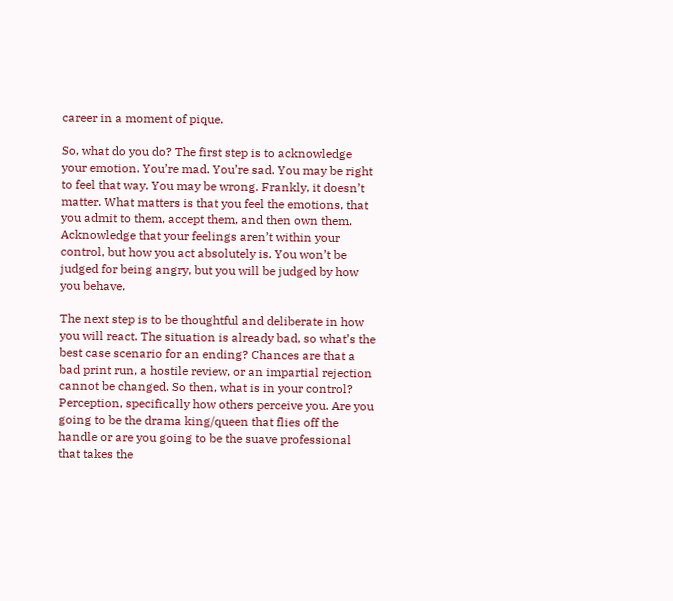career in a moment of pique.

So, what do you do? The first step is to acknowledge your emotion. You’re mad. You’re sad. You may be right to feel that way. You may be wrong. Frankly, it doesn’t matter. What matters is that you feel the emotions, that you admit to them, accept them, and then own them. Acknowledge that your feelings aren’t within your control, but how you act absolutely is. You won’t be judged for being angry, but you will be judged by how you behave.

The next step is to be thoughtful and deliberate in how you will react. The situation is already bad, so what’s the best case scenario for an ending? Chances are that a bad print run, a hostile review, or an impartial rejection cannot be changed. So then, what is in your control? Perception, specifically how others perceive you. Are you going to be the drama king/queen that flies off the handle or are you going to be the suave professional that takes the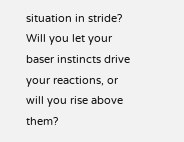situation in stride? Will you let your baser instincts drive your reactions, or will you rise above them?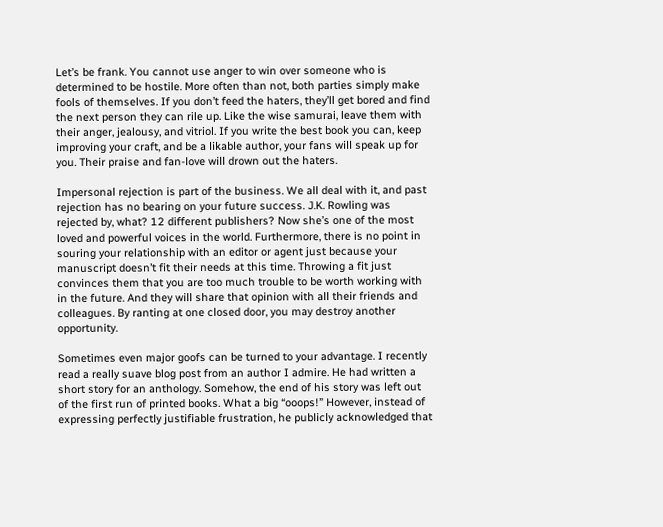Let’s be frank. You cannot use anger to win over someone who is determined to be hostile. More often than not, both parties simply make fools of themselves. If you don’t feed the haters, they’ll get bored and find the next person they can rile up. Like the wise samurai, leave them with their anger, jealousy, and vitriol. If you write the best book you can, keep improving your craft, and be a likable author, your fans will speak up for you. Their praise and fan-love will drown out the haters.

Impersonal rejection is part of the business. We all deal with it, and past rejection has no bearing on your future success. J.K. Rowling was rejected by, what? 12 different publishers? Now she’s one of the most loved and powerful voices in the world. Furthermore, there is no point in souring your relationship with an editor or agent just because your manuscript doesn’t fit their needs at this time. Throwing a fit just convinces them that you are too much trouble to be worth working with in the future. And they will share that opinion with all their friends and colleagues. By ranting at one closed door, you may destroy another opportunity.

Sometimes even major goofs can be turned to your advantage. I recently read a really suave blog post from an author I admire. He had written a short story for an anthology. Somehow, the end of his story was left out of the first run of printed books. What a big “ooops!” However, instead of expressing perfectly justifiable frustration, he publicly acknowledged that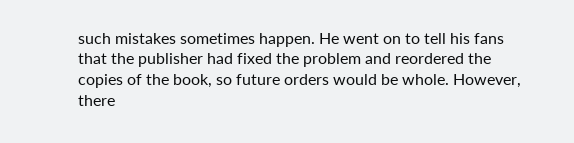such mistakes sometimes happen. He went on to tell his fans that the publisher had fixed the problem and reordered the copies of the book, so future orders would be whole. However, there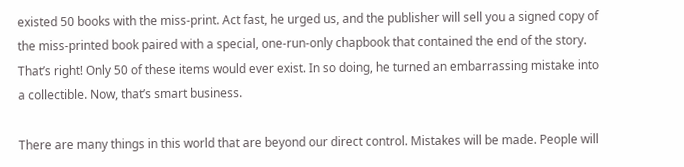existed 50 books with the miss-print. Act fast, he urged us, and the publisher will sell you a signed copy of the miss-printed book paired with a special, one-run-only chapbook that contained the end of the story. That’s right! Only 50 of these items would ever exist. In so doing, he turned an embarrassing mistake into a collectible. Now, that’s smart business.

There are many things in this world that are beyond our direct control. Mistakes will be made. People will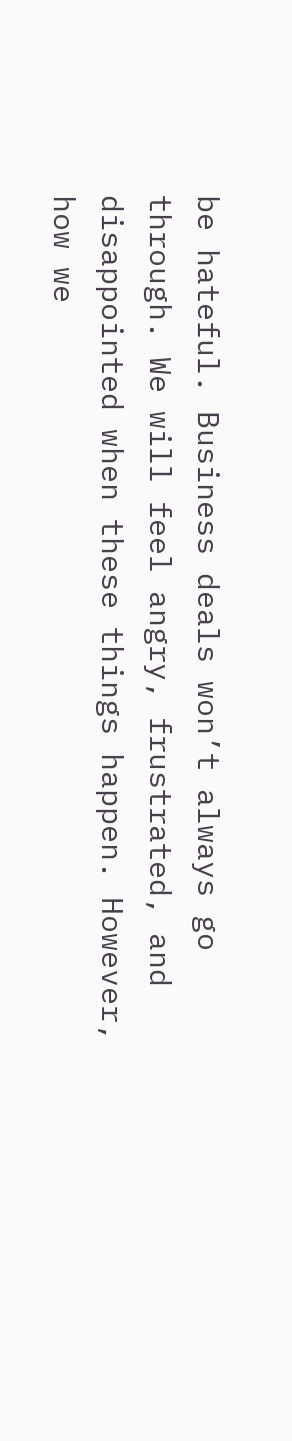be hateful. Business deals won’t always go through. We will feel angry, frustrated, and disappointed when these things happen. However, how we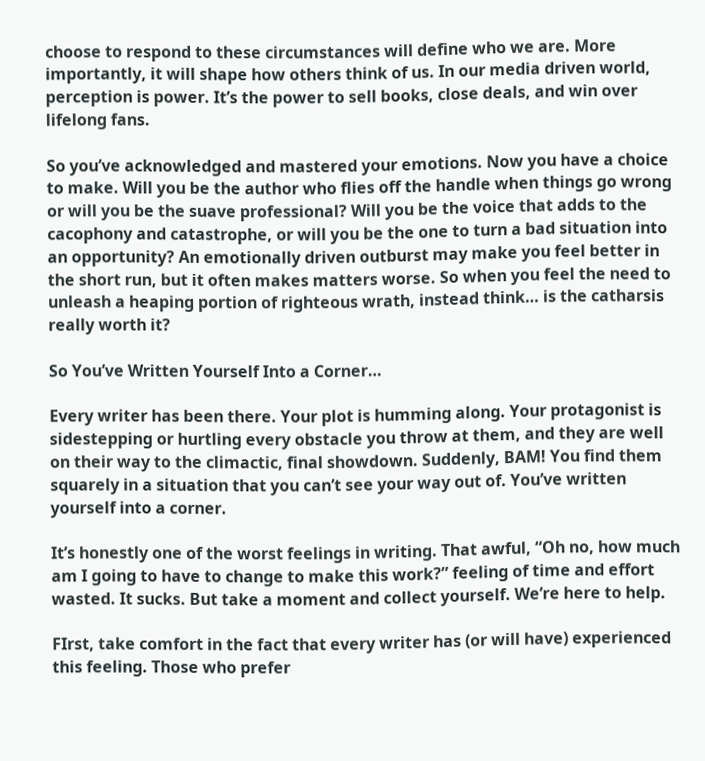choose to respond to these circumstances will define who we are. More importantly, it will shape how others think of us. In our media driven world, perception is power. It’s the power to sell books, close deals, and win over lifelong fans.

So you’ve acknowledged and mastered your emotions. Now you have a choice to make. Will you be the author who flies off the handle when things go wrong or will you be the suave professional? Will you be the voice that adds to the cacophony and catastrophe, or will you be the one to turn a bad situation into an opportunity? An emotionally driven outburst may make you feel better in the short run, but it often makes matters worse. So when you feel the need to unleash a heaping portion of righteous wrath, instead think… is the catharsis really worth it?

So You’ve Written Yourself Into a Corner…

Every writer has been there. Your plot is humming along. Your protagonist is sidestepping or hurtling every obstacle you throw at them, and they are well on their way to the climactic, final showdown. Suddenly, BAM! You find them squarely in a situation that you can’t see your way out of. You’ve written yourself into a corner.

It’s honestly one of the worst feelings in writing. That awful, “Oh no, how much am I going to have to change to make this work?” feeling of time and effort wasted. It sucks. But take a moment and collect yourself. We’re here to help.

FIrst, take comfort in the fact that every writer has (or will have) experienced this feeling. Those who prefer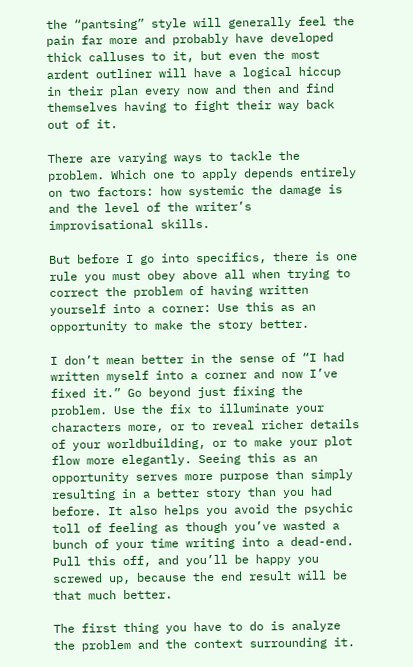the “pantsing” style will generally feel the pain far more and probably have developed thick calluses to it, but even the most ardent outliner will have a logical hiccup in their plan every now and then and find themselves having to fight their way back out of it.

There are varying ways to tackle the problem. Which one to apply depends entirely on two factors: how systemic the damage is and the level of the writer’s improvisational skills.

But before I go into specifics, there is one rule you must obey above all when trying to correct the problem of having written yourself into a corner: Use this as an opportunity to make the story better.

I don’t mean better in the sense of “I had written myself into a corner and now I’ve fixed it.” Go beyond just fixing the problem. Use the fix to illuminate your characters more, or to reveal richer details of your worldbuilding, or to make your plot flow more elegantly. Seeing this as an opportunity serves more purpose than simply resulting in a better story than you had before. It also helps you avoid the psychic toll of feeling as though you’ve wasted a bunch of your time writing into a dead-end. Pull this off, and you’ll be happy you screwed up, because the end result will be that much better.

The first thing you have to do is analyze the problem and the context surrounding it.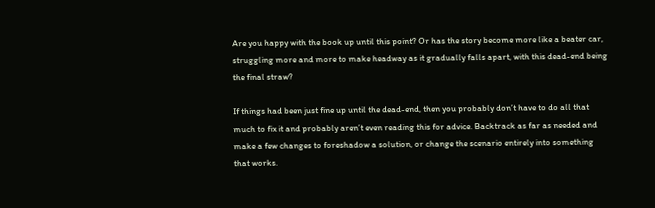Are you happy with the book up until this point? Or has the story become more like a beater car, struggling more and more to make headway as it gradually falls apart, with this dead-end being the final straw?

If things had been just fine up until the dead-end, then you probably don’t have to do all that much to fix it and probably aren’t even reading this for advice. Backtrack as far as needed and make a few changes to foreshadow a solution, or change the scenario entirely into something that works.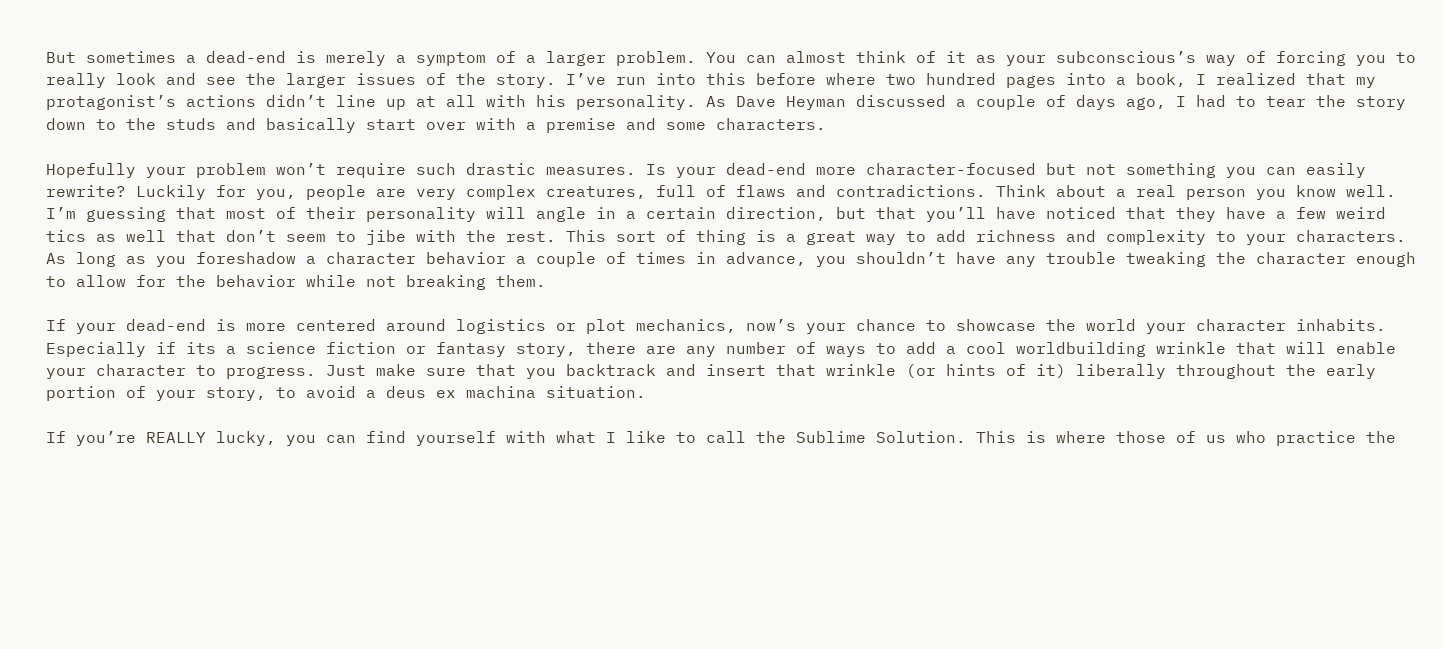But sometimes a dead-end is merely a symptom of a larger problem. You can almost think of it as your subconscious’s way of forcing you to really look and see the larger issues of the story. I’ve run into this before where two hundred pages into a book, I realized that my protagonist’s actions didn’t line up at all with his personality. As Dave Heyman discussed a couple of days ago, I had to tear the story down to the studs and basically start over with a premise and some characters.

Hopefully your problem won’t require such drastic measures. Is your dead-end more character-focused but not something you can easily rewrite? Luckily for you, people are very complex creatures, full of flaws and contradictions. Think about a real person you know well. I’m guessing that most of their personality will angle in a certain direction, but that you’ll have noticed that they have a few weird tics as well that don’t seem to jibe with the rest. This sort of thing is a great way to add richness and complexity to your characters. As long as you foreshadow a character behavior a couple of times in advance, you shouldn’t have any trouble tweaking the character enough to allow for the behavior while not breaking them.

If your dead-end is more centered around logistics or plot mechanics, now’s your chance to showcase the world your character inhabits. Especially if its a science fiction or fantasy story, there are any number of ways to add a cool worldbuilding wrinkle that will enable your character to progress. Just make sure that you backtrack and insert that wrinkle (or hints of it) liberally throughout the early portion of your story, to avoid a deus ex machina situation.

If you’re REALLY lucky, you can find yourself with what I like to call the Sublime Solution. This is where those of us who practice the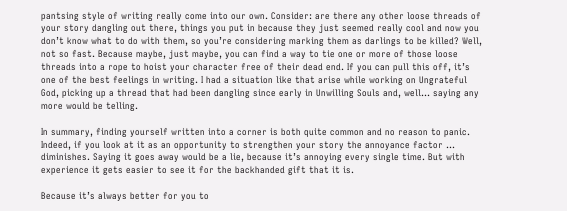pantsing style of writing really come into our own. Consider: are there any other loose threads of your story dangling out there, things you put in because they just seemed really cool and now you don’t know what to do with them, so you’re considering marking them as darlings to be killed? Well, not so fast. Because maybe, just maybe, you can find a way to tie one or more of those loose threads into a rope to hoist your character free of their dead end. If you can pull this off, it’s one of the best feelings in writing. I had a situation like that arise while working on Ungrateful God, picking up a thread that had been dangling since early in Unwilling Souls and, well… saying any more would be telling.

In summary, finding yourself written into a corner is both quite common and no reason to panic. Indeed, if you look at it as an opportunity to strengthen your story the annoyance factor … diminishes. Saying it goes away would be a lie, because it’s annoying every single time. But with experience it gets easier to see it for the backhanded gift that it is.

Because it’s always better for you to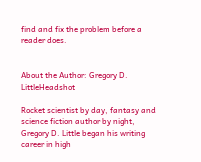find and fix the problem before a reader does.


About the Author: Gregory D. LittleHeadshot

Rocket scientist by day, fantasy and science fiction author by night, Gregory D. Little began his writing career in high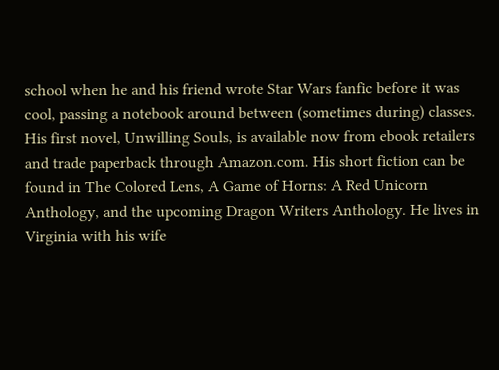school when he and his friend wrote Star Wars fanfic before it was cool, passing a notebook around between (sometimes during) classes. His first novel, Unwilling Souls, is available now from ebook retailers and trade paperback through Amazon.com. His short fiction can be found in The Colored Lens, A Game of Horns: A Red Unicorn Anthology, and the upcoming Dragon Writers Anthology. He lives in Virginia with his wife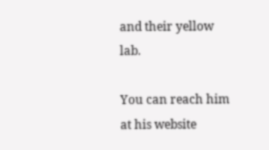and their yellow lab.

You can reach him at his website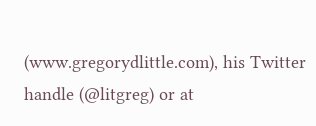(www.gregorydlittle.com), his Twitter handle (@litgreg) or at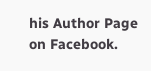his Author Page on Facebook.